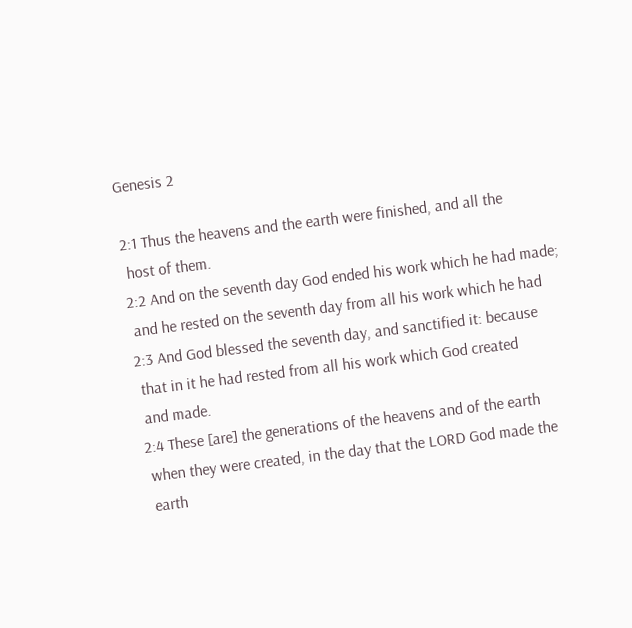Genesis 2

2:1 Thus the heavens and the earth were finished, and all the
 host of them.
2:2 And on the seventh day God ended his work which he had made;
 and he rested on the seventh day from all his work which he had
2:3 And God blessed the seventh day, and sanctified it: because
 that in it he had rested from all his work which God created
 and made.
2:4 These [are] the generations of the heavens and of the earth
 when they were created, in the day that the LORD God made the
 earth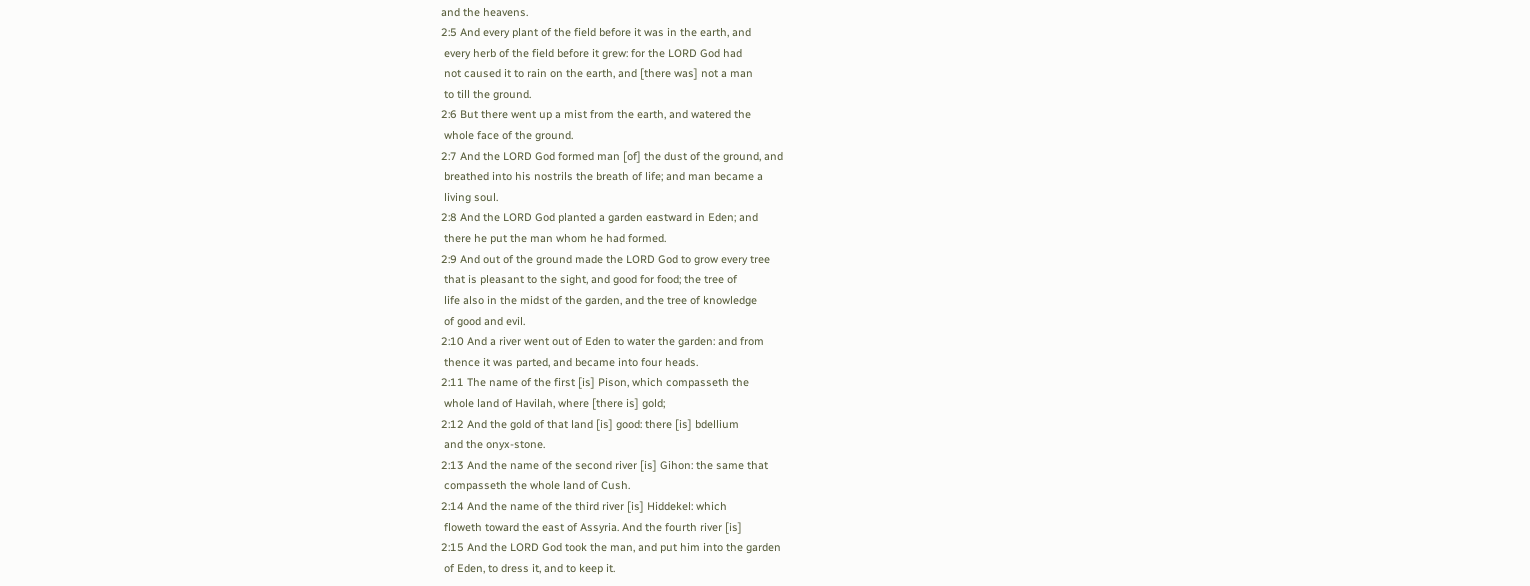and the heavens.
2:5 And every plant of the field before it was in the earth, and
 every herb of the field before it grew: for the LORD God had
 not caused it to rain on the earth, and [there was] not a man
 to till the ground.
2:6 But there went up a mist from the earth, and watered the
 whole face of the ground.
2:7 And the LORD God formed man [of] the dust of the ground, and
 breathed into his nostrils the breath of life; and man became a
 living soul.
2:8 And the LORD God planted a garden eastward in Eden; and
 there he put the man whom he had formed.
2:9 And out of the ground made the LORD God to grow every tree
 that is pleasant to the sight, and good for food; the tree of
 life also in the midst of the garden, and the tree of knowledge
 of good and evil.
2:10 And a river went out of Eden to water the garden: and from
 thence it was parted, and became into four heads.
2:11 The name of the first [is] Pison, which compasseth the
 whole land of Havilah, where [there is] gold;
2:12 And the gold of that land [is] good: there [is] bdellium
 and the onyx-stone.
2:13 And the name of the second river [is] Gihon: the same that
 compasseth the whole land of Cush.
2:14 And the name of the third river [is] Hiddekel: which
 floweth toward the east of Assyria. And the fourth river [is]
2:15 And the LORD God took the man, and put him into the garden
 of Eden, to dress it, and to keep it.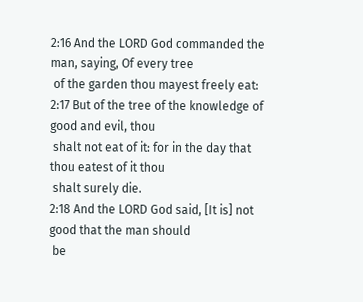2:16 And the LORD God commanded the man, saying, Of every tree
 of the garden thou mayest freely eat:
2:17 But of the tree of the knowledge of good and evil, thou
 shalt not eat of it: for in the day that thou eatest of it thou
 shalt surely die.
2:18 And the LORD God said, [It is] not good that the man should
 be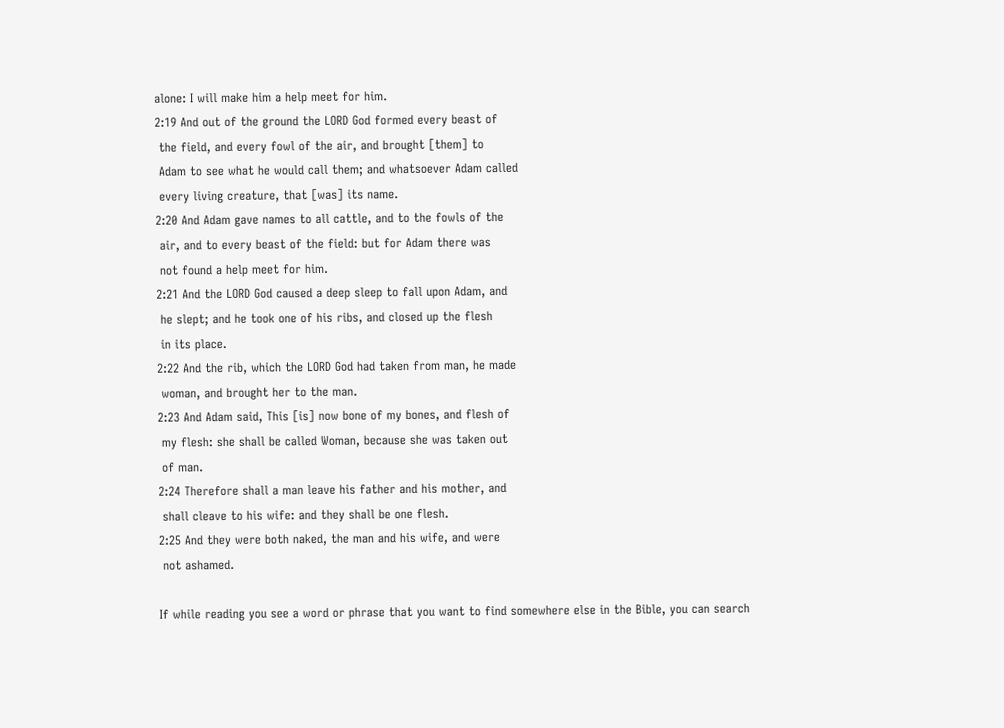alone: I will make him a help meet for him.
2:19 And out of the ground the LORD God formed every beast of
 the field, and every fowl of the air, and brought [them] to
 Adam to see what he would call them; and whatsoever Adam called
 every living creature, that [was] its name.
2:20 And Adam gave names to all cattle, and to the fowls of the
 air, and to every beast of the field: but for Adam there was
 not found a help meet for him.
2:21 And the LORD God caused a deep sleep to fall upon Adam, and
 he slept; and he took one of his ribs, and closed up the flesh
 in its place.
2:22 And the rib, which the LORD God had taken from man, he made
 woman, and brought her to the man.
2:23 And Adam said, This [is] now bone of my bones, and flesh of
 my flesh: she shall be called Woman, because she was taken out
 of man.
2:24 Therefore shall a man leave his father and his mother, and
 shall cleave to his wife: and they shall be one flesh.
2:25 And they were both naked, the man and his wife, and were
 not ashamed.

If while reading you see a word or phrase that you want to find somewhere else in the Bible, you can search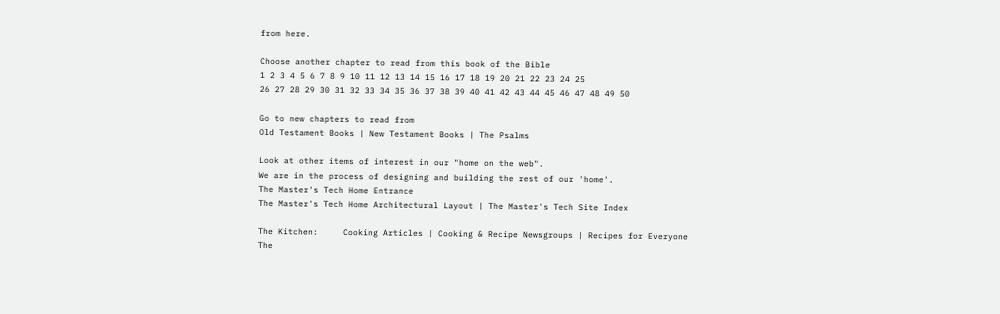from here.

Choose another chapter to read from this book of the Bible
1 2 3 4 5 6 7 8 9 10 11 12 13 14 15 16 17 18 19 20 21 22 23 24 25
26 27 28 29 30 31 32 33 34 35 36 37 38 39 40 41 42 43 44 45 46 47 48 49 50

Go to new chapters to read from
Old Testament Books | New Testament Books | The Psalms

Look at other items of interest in our "home on the web".
We are in the process of designing and building the rest of our 'home'.
The Master's Tech Home Entrance
The Master's Tech Home Architectural Layout | The Master's Tech Site Index

The Kitchen:     Cooking Articles | Cooking & Recipe Newsgroups | Recipes for Everyone
The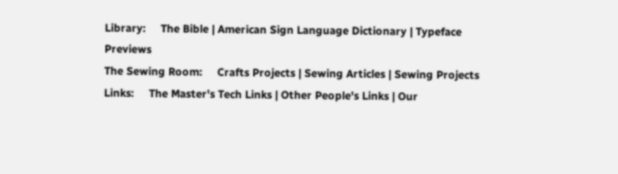Library:     The Bible | American Sign Language Dictionary | Typeface Previews
The Sewing Room:     Crafts Projects | Sewing Articles | Sewing Projects
Links:     The Master's Tech Links | Other People's Links | Our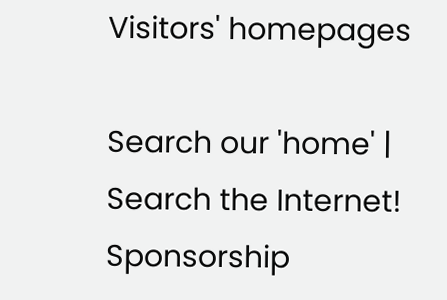Visitors' homepages

Search our 'home' | Search the Internet!
Sponsorship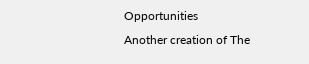Opportunities
Another creation of The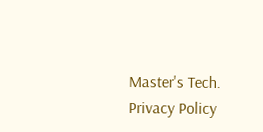Master's Tech.     Privacy Policy